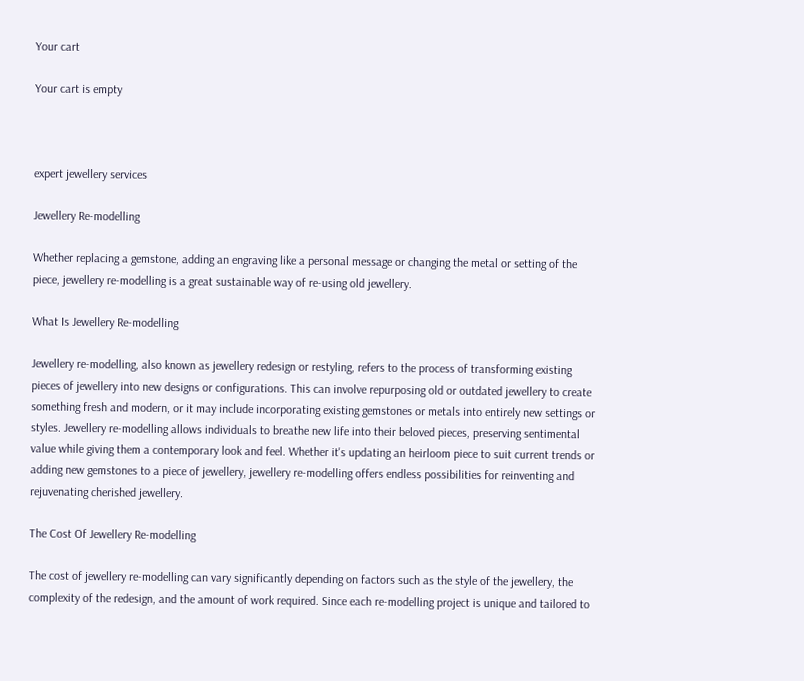Your cart

Your cart is empty



expert jewellery services

Jewellery Re-modelling

Whether replacing a gemstone, adding an engraving like a personal message or changing the metal or setting of the piece, jewellery re-modelling is a great sustainable way of re-using old jewellery.

What Is Jewellery Re-modelling

Jewellery re-modelling, also known as jewellery redesign or restyling, refers to the process of transforming existing pieces of jewellery into new designs or configurations. This can involve repurposing old or outdated jewellery to create something fresh and modern, or it may include incorporating existing gemstones or metals into entirely new settings or styles. Jewellery re-modelling allows individuals to breathe new life into their beloved pieces, preserving sentimental value while giving them a contemporary look and feel. Whether it's updating an heirloom piece to suit current trends or adding new gemstones to a piece of jewellery, jewellery re-modelling offers endless possibilities for reinventing and rejuvenating cherished jewellery.

The Cost Of Jewellery Re-modelling

The cost of jewellery re-modelling can vary significantly depending on factors such as the style of the jewellery, the complexity of the redesign, and the amount of work required. Since each re-modelling project is unique and tailored to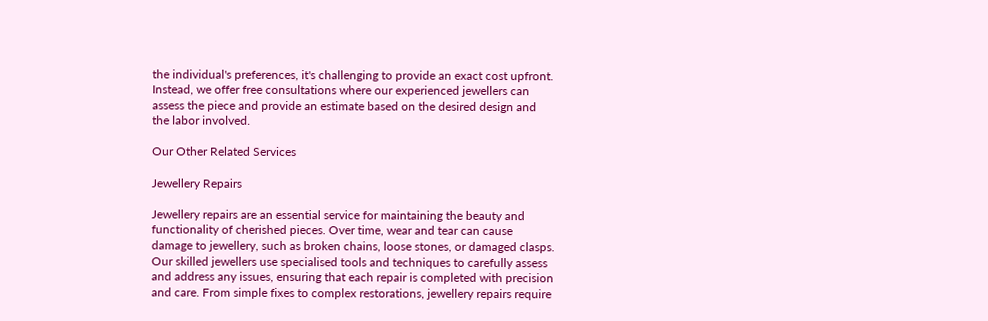the individual's preferences, it's challenging to provide an exact cost upfront. Instead, we offer free consultations where our experienced jewellers can assess the piece and provide an estimate based on the desired design and the labor involved.

Our Other Related Services

Jewellery Repairs

Jewellery repairs are an essential service for maintaining the beauty and functionality of cherished pieces. Over time, wear and tear can cause damage to jewellery, such as broken chains, loose stones, or damaged clasps. Our skilled jewellers use specialised tools and techniques to carefully assess and address any issues, ensuring that each repair is completed with precision and care. From simple fixes to complex restorations, jewellery repairs require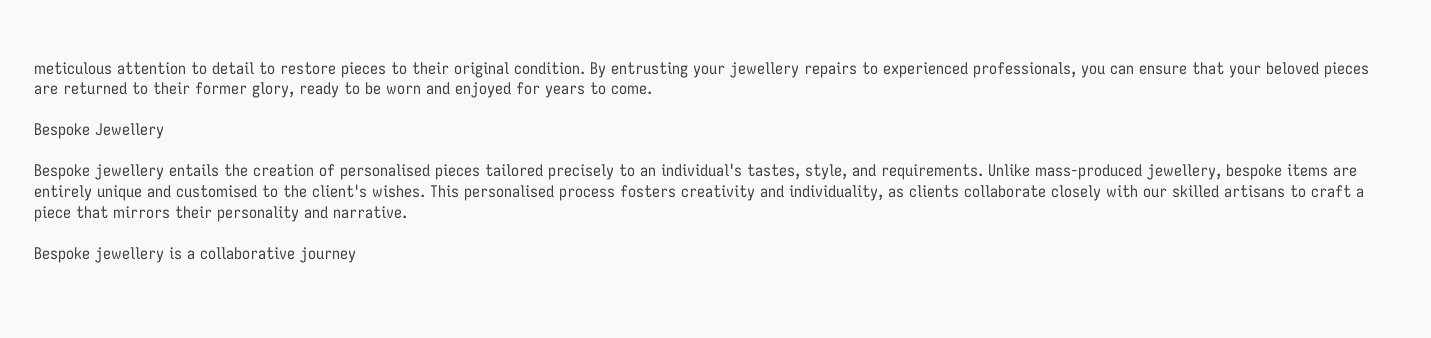meticulous attention to detail to restore pieces to their original condition. By entrusting your jewellery repairs to experienced professionals, you can ensure that your beloved pieces are returned to their former glory, ready to be worn and enjoyed for years to come.

Bespoke Jewellery

Bespoke jewellery entails the creation of personalised pieces tailored precisely to an individual's tastes, style, and requirements. Unlike mass-produced jewellery, bespoke items are entirely unique and customised to the client's wishes. This personalised process fosters creativity and individuality, as clients collaborate closely with our skilled artisans to craft a piece that mirrors their personality and narrative.

Bespoke jewellery is a collaborative journey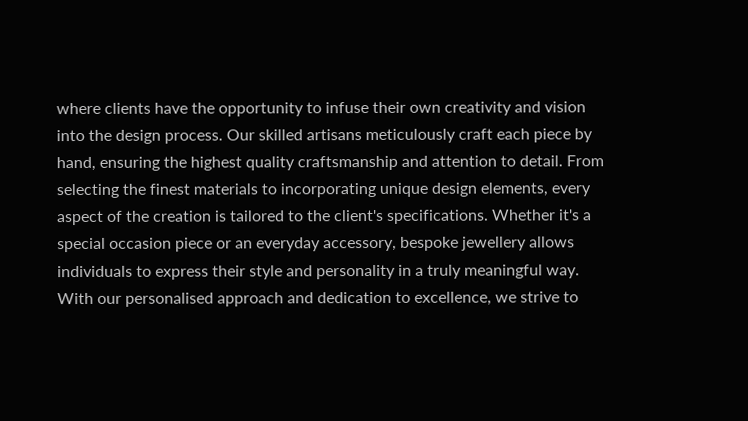where clients have the opportunity to infuse their own creativity and vision into the design process. Our skilled artisans meticulously craft each piece by hand, ensuring the highest quality craftsmanship and attention to detail. From selecting the finest materials to incorporating unique design elements, every aspect of the creation is tailored to the client's specifications. Whether it's a special occasion piece or an everyday accessory, bespoke jewellery allows individuals to express their style and personality in a truly meaningful way. With our personalised approach and dedication to excellence, we strive to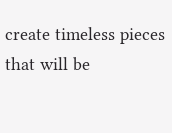create timeless pieces that will be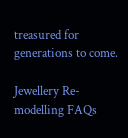treasured for generations to come.

Jewellery Re-modelling FAQs